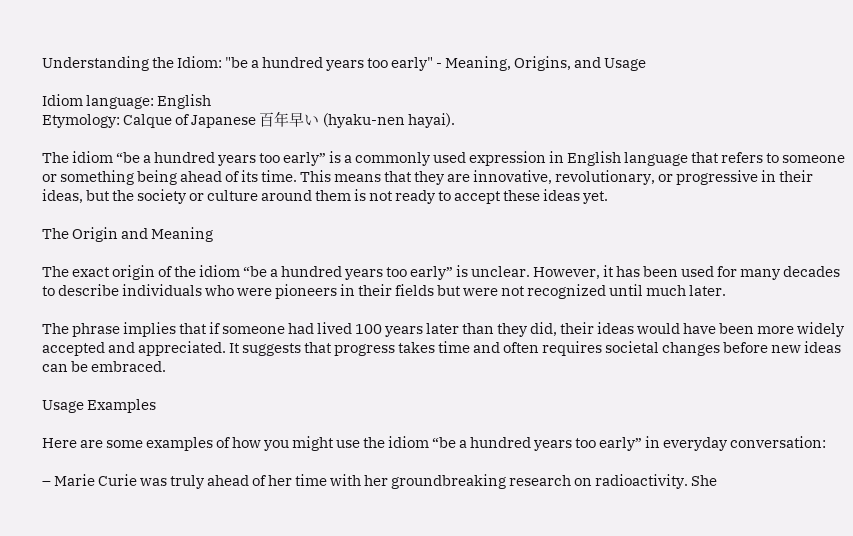Understanding the Idiom: "be a hundred years too early" - Meaning, Origins, and Usage

Idiom language: English
Etymology: Calque of Japanese 百年早い (hyaku-nen hayai).

The idiom “be a hundred years too early” is a commonly used expression in English language that refers to someone or something being ahead of its time. This means that they are innovative, revolutionary, or progressive in their ideas, but the society or culture around them is not ready to accept these ideas yet.

The Origin and Meaning

The exact origin of the idiom “be a hundred years too early” is unclear. However, it has been used for many decades to describe individuals who were pioneers in their fields but were not recognized until much later.

The phrase implies that if someone had lived 100 years later than they did, their ideas would have been more widely accepted and appreciated. It suggests that progress takes time and often requires societal changes before new ideas can be embraced.

Usage Examples

Here are some examples of how you might use the idiom “be a hundred years too early” in everyday conversation:

– Marie Curie was truly ahead of her time with her groundbreaking research on radioactivity. She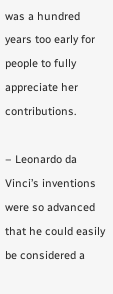was a hundred years too early for people to fully appreciate her contributions.

– Leonardo da Vinci’s inventions were so advanced that he could easily be considered a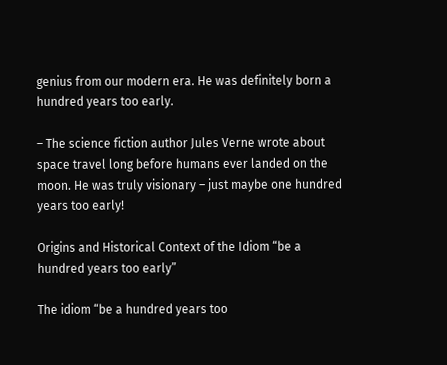genius from our modern era. He was definitely born a hundred years too early.

– The science fiction author Jules Verne wrote about space travel long before humans ever landed on the moon. He was truly visionary – just maybe one hundred years too early!

Origins and Historical Context of the Idiom “be a hundred years too early”

The idiom “be a hundred years too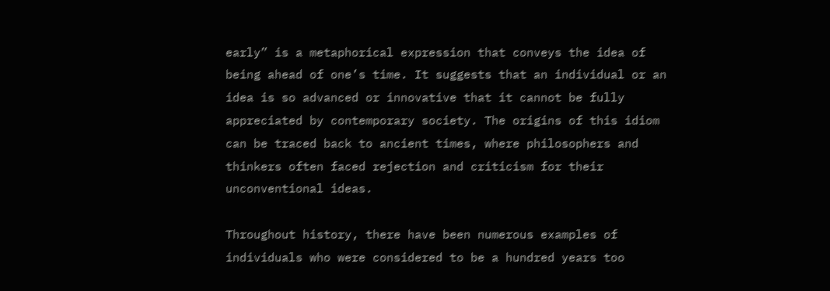early” is a metaphorical expression that conveys the idea of being ahead of one’s time. It suggests that an individual or an idea is so advanced or innovative that it cannot be fully appreciated by contemporary society. The origins of this idiom can be traced back to ancient times, where philosophers and thinkers often faced rejection and criticism for their unconventional ideas.

Throughout history, there have been numerous examples of individuals who were considered to be a hundred years too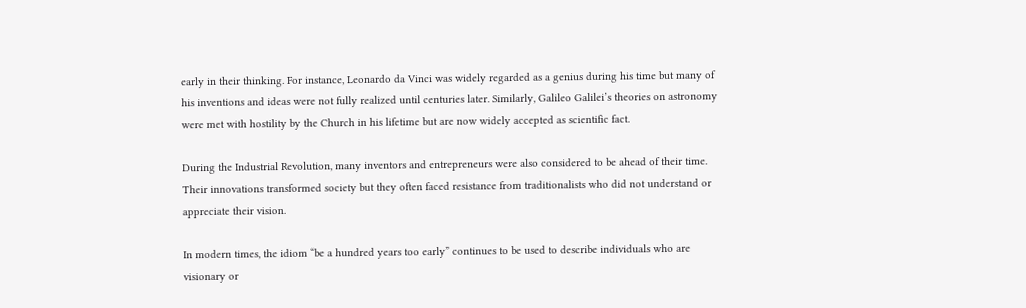early in their thinking. For instance, Leonardo da Vinci was widely regarded as a genius during his time but many of his inventions and ideas were not fully realized until centuries later. Similarly, Galileo Galilei’s theories on astronomy were met with hostility by the Church in his lifetime but are now widely accepted as scientific fact.

During the Industrial Revolution, many inventors and entrepreneurs were also considered to be ahead of their time. Their innovations transformed society but they often faced resistance from traditionalists who did not understand or appreciate their vision.

In modern times, the idiom “be a hundred years too early” continues to be used to describe individuals who are visionary or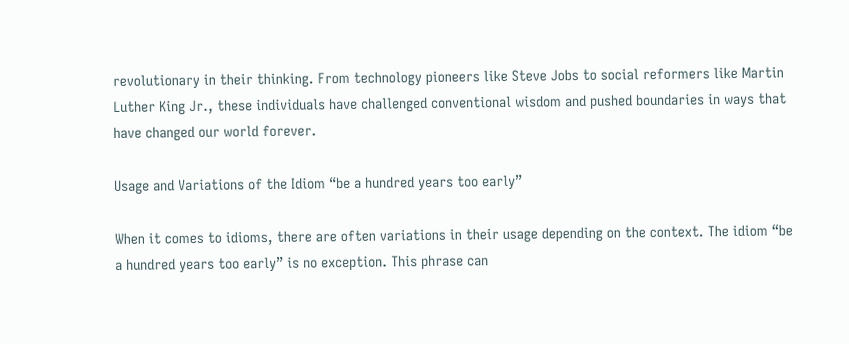revolutionary in their thinking. From technology pioneers like Steve Jobs to social reformers like Martin Luther King Jr., these individuals have challenged conventional wisdom and pushed boundaries in ways that have changed our world forever.

Usage and Variations of the Idiom “be a hundred years too early”

When it comes to idioms, there are often variations in their usage depending on the context. The idiom “be a hundred years too early” is no exception. This phrase can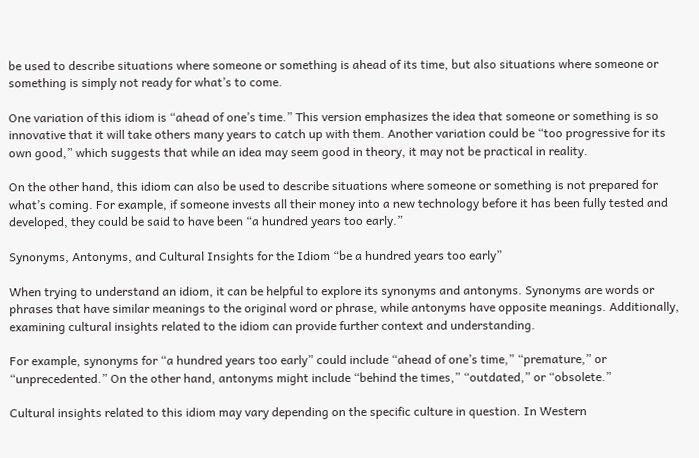be used to describe situations where someone or something is ahead of its time, but also situations where someone or something is simply not ready for what’s to come.

One variation of this idiom is “ahead of one’s time.” This version emphasizes the idea that someone or something is so innovative that it will take others many years to catch up with them. Another variation could be “too progressive for its own good,” which suggests that while an idea may seem good in theory, it may not be practical in reality.

On the other hand, this idiom can also be used to describe situations where someone or something is not prepared for what’s coming. For example, if someone invests all their money into a new technology before it has been fully tested and developed, they could be said to have been “a hundred years too early.”

Synonyms, Antonyms, and Cultural Insights for the Idiom “be a hundred years too early”

When trying to understand an idiom, it can be helpful to explore its synonyms and antonyms. Synonyms are words or phrases that have similar meanings to the original word or phrase, while antonyms have opposite meanings. Additionally, examining cultural insights related to the idiom can provide further context and understanding.

For example, synonyms for “a hundred years too early” could include “ahead of one’s time,” “premature,” or “unprecedented.” On the other hand, antonyms might include “behind the times,” “outdated,” or “obsolete.”

Cultural insights related to this idiom may vary depending on the specific culture in question. In Western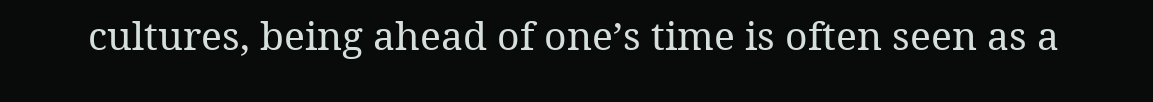cultures, being ahead of one’s time is often seen as a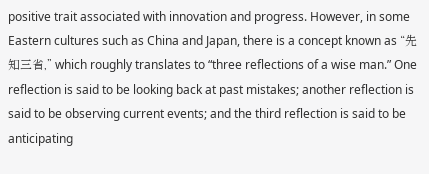positive trait associated with innovation and progress. However, in some Eastern cultures such as China and Japan, there is a concept known as “先知三省,” which roughly translates to “three reflections of a wise man.” One reflection is said to be looking back at past mistakes; another reflection is said to be observing current events; and the third reflection is said to be anticipating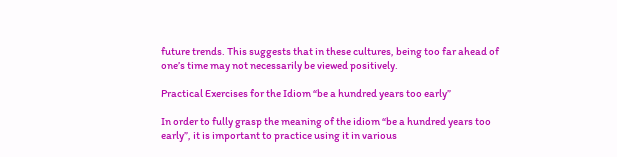future trends. This suggests that in these cultures, being too far ahead of one’s time may not necessarily be viewed positively.

Practical Exercises for the Idiom “be a hundred years too early”

In order to fully grasp the meaning of the idiom “be a hundred years too early”, it is important to practice using it in various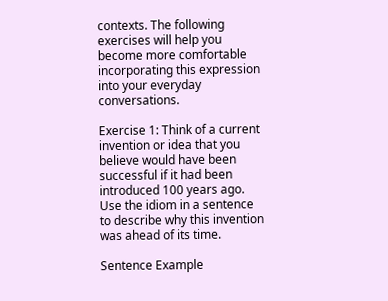contexts. The following exercises will help you become more comfortable incorporating this expression into your everyday conversations.

Exercise 1: Think of a current invention or idea that you believe would have been successful if it had been introduced 100 years ago. Use the idiom in a sentence to describe why this invention was ahead of its time.

Sentence Example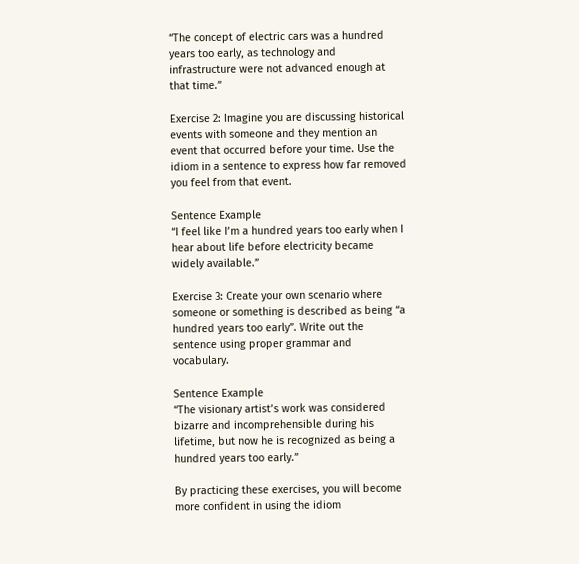“The concept of electric cars was a hundred years too early, as technology and infrastructure were not advanced enough at that time.”

Exercise 2: Imagine you are discussing historical events with someone and they mention an event that occurred before your time. Use the idiom in a sentence to express how far removed you feel from that event.

Sentence Example
“I feel like I’m a hundred years too early when I hear about life before electricity became widely available.”

Exercise 3: Create your own scenario where someone or something is described as being “a hundred years too early”. Write out the sentence using proper grammar and vocabulary.

Sentence Example
“The visionary artist’s work was considered bizarre and incomprehensible during his lifetime, but now he is recognized as being a hundred years too early.”

By practicing these exercises, you will become more confident in using the idiom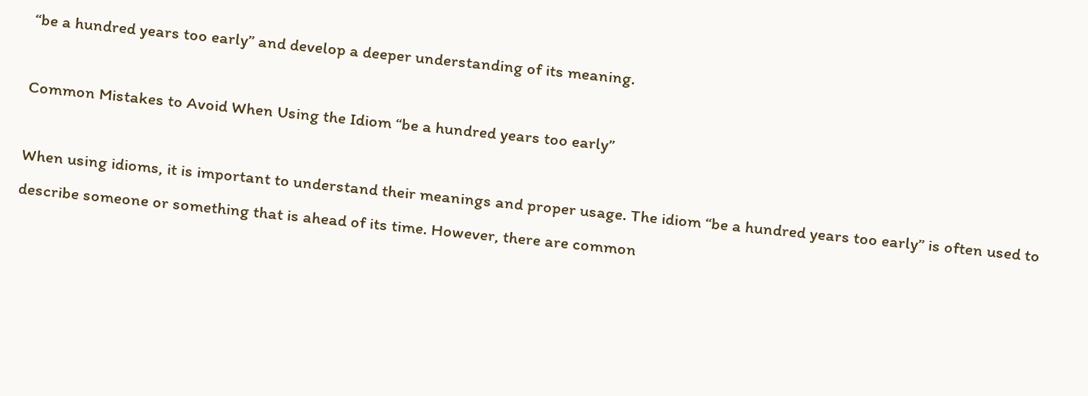“be a hundred years too early” and develop a deeper understanding of its meaning.

Common Mistakes to Avoid When Using the Idiom “be a hundred years too early”

When using idioms, it is important to understand their meanings and proper usage. The idiom “be a hundred years too early” is often used to describe someone or something that is ahead of its time. However, there are common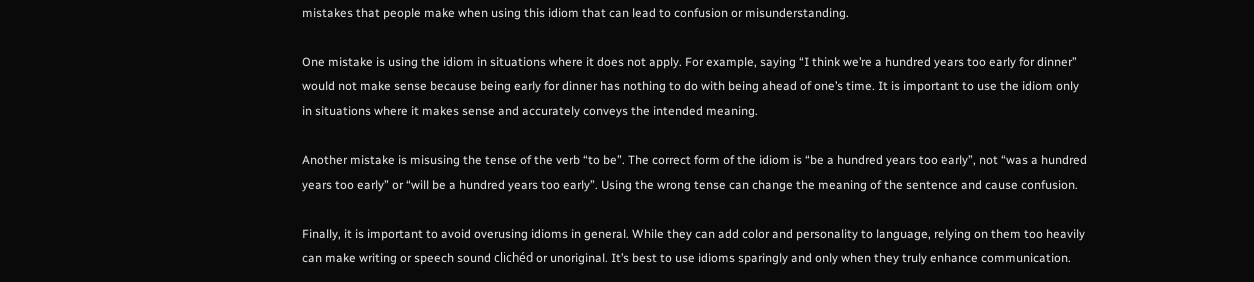mistakes that people make when using this idiom that can lead to confusion or misunderstanding.

One mistake is using the idiom in situations where it does not apply. For example, saying “I think we’re a hundred years too early for dinner” would not make sense because being early for dinner has nothing to do with being ahead of one’s time. It is important to use the idiom only in situations where it makes sense and accurately conveys the intended meaning.

Another mistake is misusing the tense of the verb “to be”. The correct form of the idiom is “be a hundred years too early”, not “was a hundred years too early” or “will be a hundred years too early”. Using the wrong tense can change the meaning of the sentence and cause confusion.

Finally, it is important to avoid overusing idioms in general. While they can add color and personality to language, relying on them too heavily can make writing or speech sound clichéd or unoriginal. It’s best to use idioms sparingly and only when they truly enhance communication.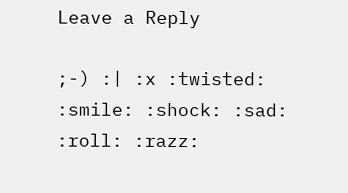Leave a Reply

;-) :| :x :twisted: :smile: :shock: :sad: :roll: :razz: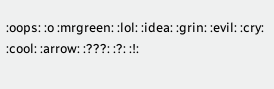:oops: :o :mrgreen: :lol: :idea: :grin: :evil: :cry: :cool: :arrow: :???: :?: :!: